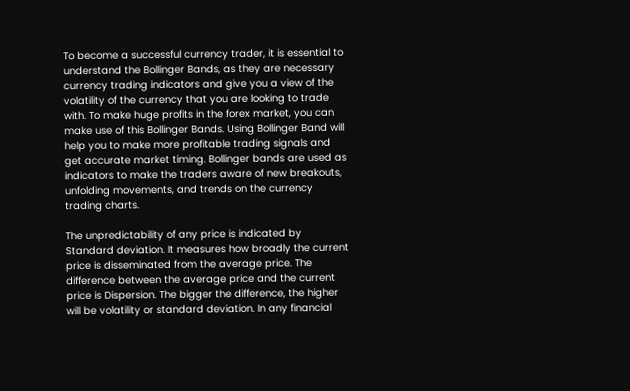To become a successful currency trader, it is essential to understand the Bollinger Bands, as they are necessary currency trading indicators and give you a view of the volatility of the currency that you are looking to trade with. To make huge profits in the forex market, you can make use of this Bollinger Bands. Using Bollinger Band will help you to make more profitable trading signals and get accurate market timing. Bollinger bands are used as indicators to make the traders aware of new breakouts, unfolding movements, and trends on the currency trading charts.

The unpredictability of any price is indicated by Standard deviation. It measures how broadly the current price is disseminated from the average price. The difference between the average price and the current price is Dispersion. The bigger the difference, the higher will be volatility or standard deviation. In any financial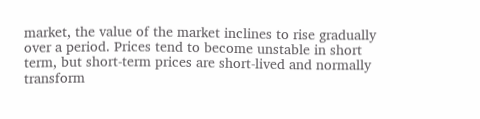market, the value of the market inclines to rise gradually over a period. Prices tend to become unstable in short term, but short-term prices are short-lived and normally transform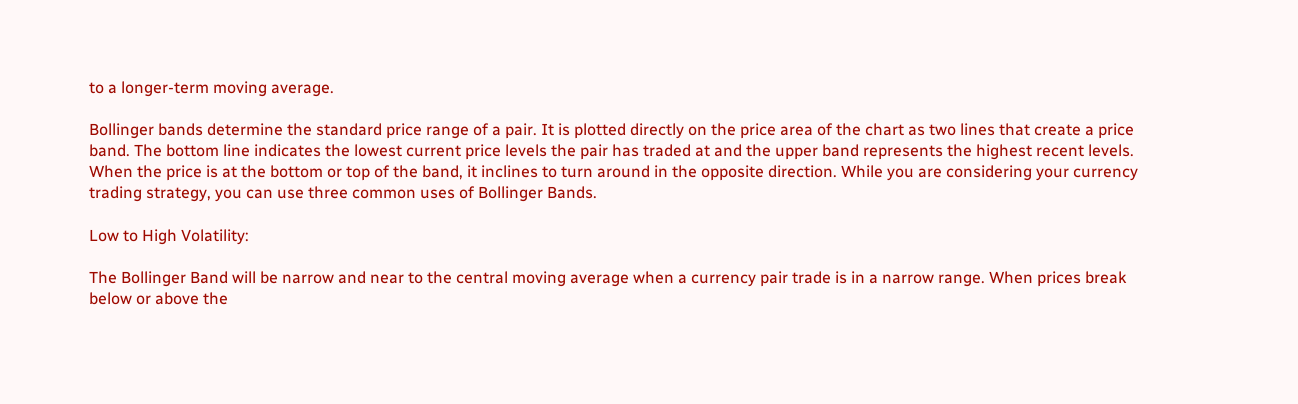to a longer-term moving average.

Bollinger bands determine the standard price range of a pair. It is plotted directly on the price area of the chart as two lines that create a price band. The bottom line indicates the lowest current price levels the pair has traded at and the upper band represents the highest recent levels. When the price is at the bottom or top of the band, it inclines to turn around in the opposite direction. While you are considering your currency trading strategy, you can use three common uses of Bollinger Bands.

Low to High Volatility:

The Bollinger Band will be narrow and near to the central moving average when a currency pair trade is in a narrow range. When prices break below or above the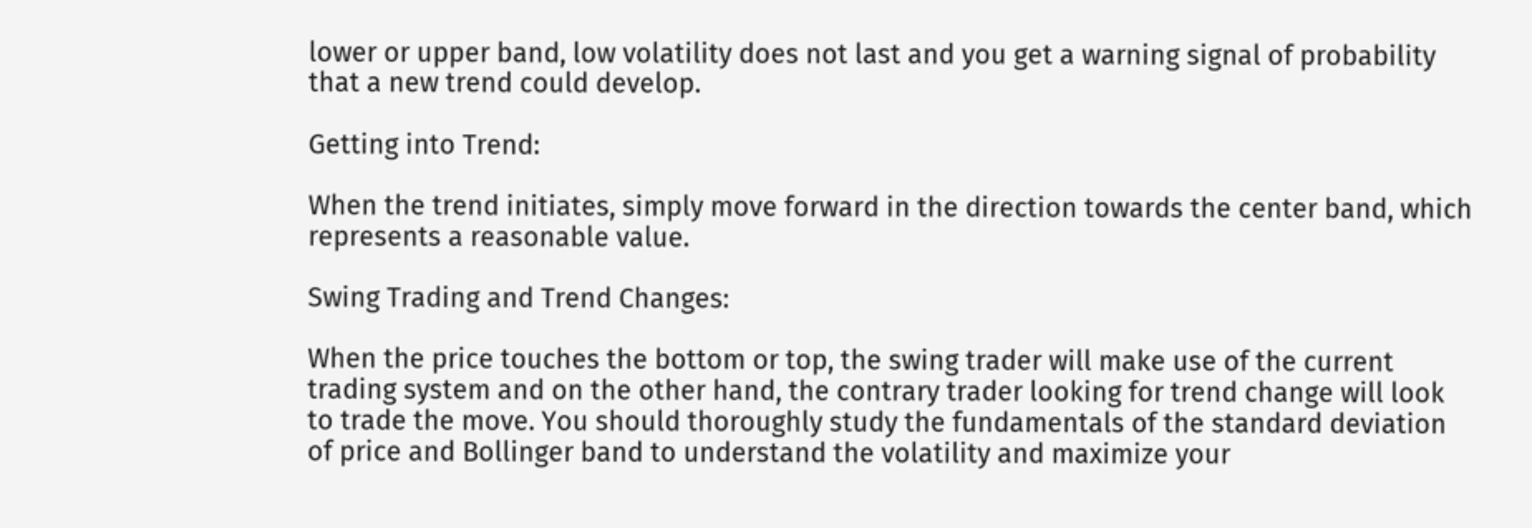lower or upper band, low volatility does not last and you get a warning signal of probability that a new trend could develop.

Getting into Trend:

When the trend initiates, simply move forward in the direction towards the center band, which represents a reasonable value.

Swing Trading and Trend Changes:

When the price touches the bottom or top, the swing trader will make use of the current trading system and on the other hand, the contrary trader looking for trend change will look to trade the move. You should thoroughly study the fundamentals of the standard deviation of price and Bollinger band to understand the volatility and maximize your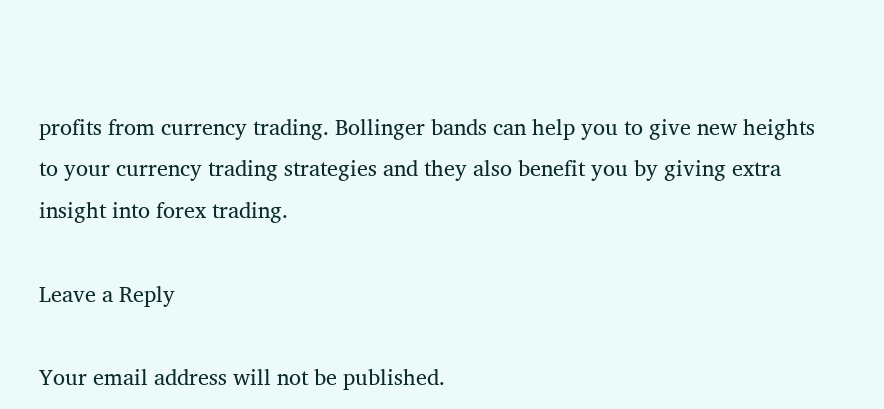profits from currency trading. Bollinger bands can help you to give new heights to your currency trading strategies and they also benefit you by giving extra insight into forex trading.

Leave a Reply

Your email address will not be published.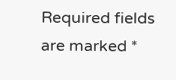Required fields are marked *